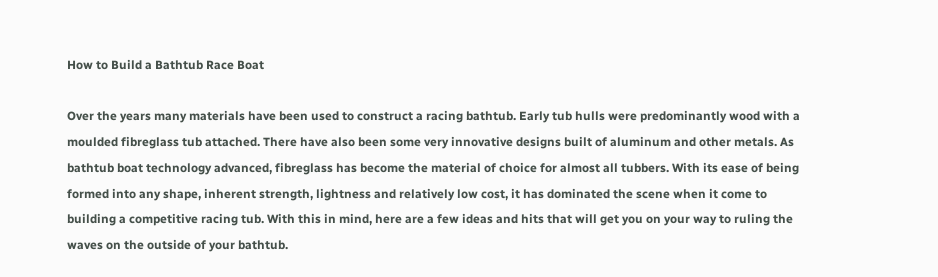How to Build a Bathtub Race Boat

Over the years many materials have been used to construct a racing bathtub. Early tub hulls were predominantly wood with a moulded fibreglass tub attached. There have also been some very innovative designs built of aluminum and other metals. As bathtub boat technology advanced, fibreglass has become the material of choice for almost all tubbers. With its ease of being formed into any shape, inherent strength, lightness and relatively low cost, it has dominated the scene when it come to building a competitive racing tub. With this in mind, here are a few ideas and hits that will get you on your way to ruling the waves on the outside of your bathtub.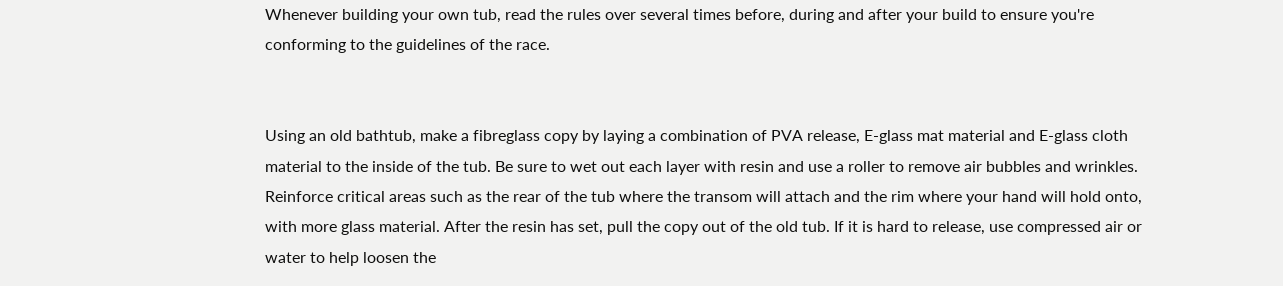Whenever building your own tub, read the rules over several times before, during and after your build to ensure you're conforming to the guidelines of the race.


Using an old bathtub, make a fibreglass copy by laying a combination of PVA release, E-glass mat material and E-glass cloth material to the inside of the tub. Be sure to wet out each layer with resin and use a roller to remove air bubbles and wrinkles. Reinforce critical areas such as the rear of the tub where the transom will attach and the rim where your hand will hold onto, with more glass material. After the resin has set, pull the copy out of the old tub. If it is hard to release, use compressed air or water to help loosen the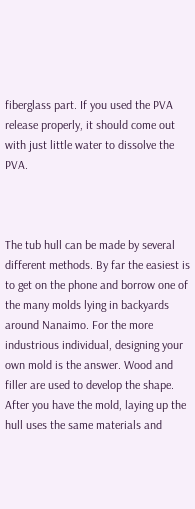fiberglass part. If you used the PVA release properly, it should come out with just little water to dissolve the PVA.



The tub hull can be made by several different methods. By far the easiest is to get on the phone and borrow one of the many molds lying in backyards around Nanaimo. For the more industrious individual, designing your own mold is the answer. Wood and filler are used to develop the shape. After you have the mold, laying up the hull uses the same materials and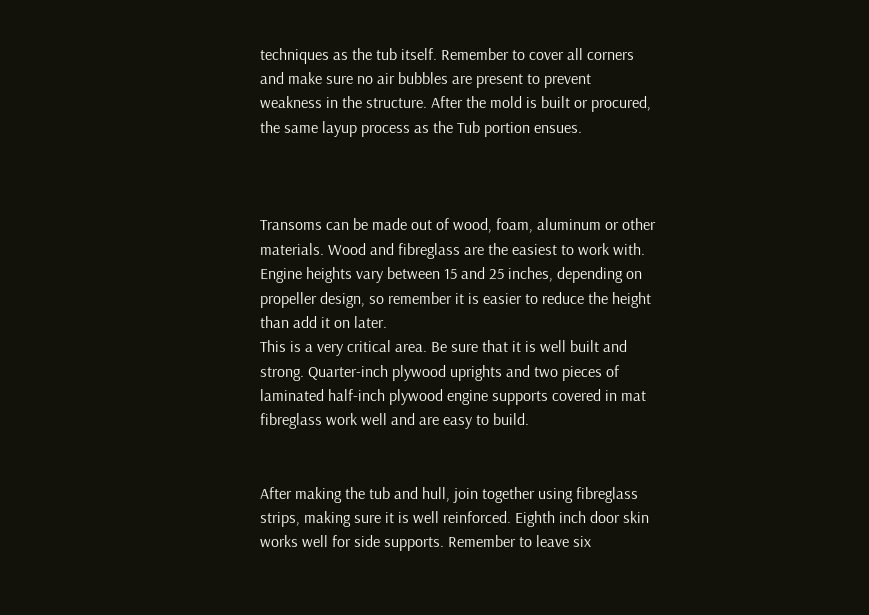techniques as the tub itself. Remember to cover all corners and make sure no air bubbles are present to prevent weakness in the structure. After the mold is built or procured, the same layup process as the Tub portion ensues.



Transoms can be made out of wood, foam, aluminum or other materials. Wood and fibreglass are the easiest to work with. Engine heights vary between 15 and 25 inches, depending on propeller design, so remember it is easier to reduce the height than add it on later.
This is a very critical area. Be sure that it is well built and strong. Quarter-inch plywood uprights and two pieces of laminated half-inch plywood engine supports covered in mat fibreglass work well and are easy to build.


After making the tub and hull, join together using fibreglass strips, making sure it is well reinforced. Eighth inch door skin works well for side supports. Remember to leave six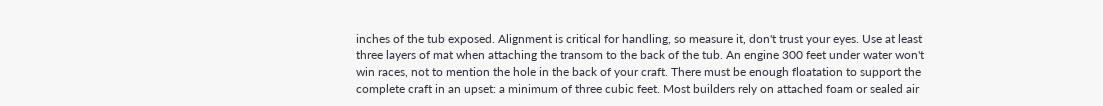inches of the tub exposed. Alignment is critical for handling, so measure it, don't trust your eyes. Use at least three layers of mat when attaching the transom to the back of the tub. An engine 300 feet under water won't win races, not to mention the hole in the back of your craft. There must be enough floatation to support the complete craft in an upset: a minimum of three cubic feet. Most builders rely on attached foam or sealed air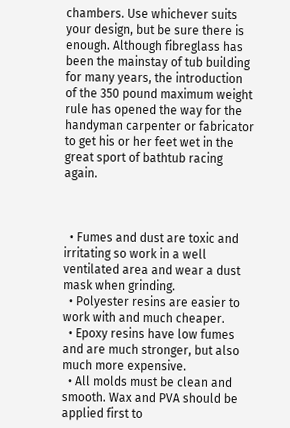chambers. Use whichever suits your design, but be sure there is enough. Although fibreglass has been the mainstay of tub building for many years, the introduction of the 350 pound maximum weight rule has opened the way for the handyman carpenter or fabricator to get his or her feet wet in the great sport of bathtub racing again.



  • Fumes and dust are toxic and irritating so work in a well ventilated area and wear a dust mask when grinding.
  • Polyester resins are easier to work with and much cheaper.
  • Epoxy resins have low fumes and are much stronger, but also much more expensive.
  • All molds must be clean and smooth. Wax and PVA should be applied first to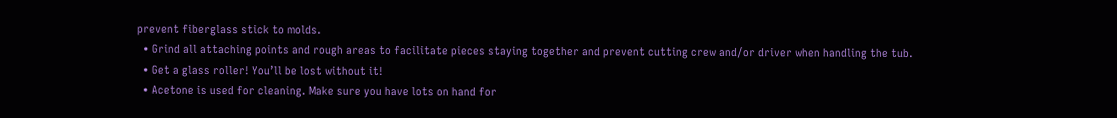prevent fiberglass stick to molds.
  • Grind all attaching points and rough areas to facilitate pieces staying together and prevent cutting crew and/or driver when handling the tub.
  • Get a glass roller! You’ll be lost without it!
  • Acetone is used for cleaning. Make sure you have lots on hand for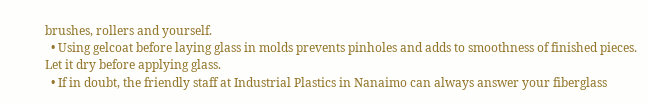brushes, rollers and yourself.
  • Using gelcoat before laying glass in molds prevents pinholes and adds to smoothness of finished pieces. Let it dry before applying glass.
  • If in doubt, the friendly staff at Industrial Plastics in Nanaimo can always answer your fiberglass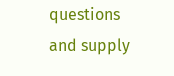questions and supply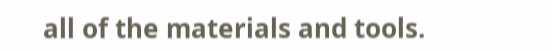all of the materials and tools.